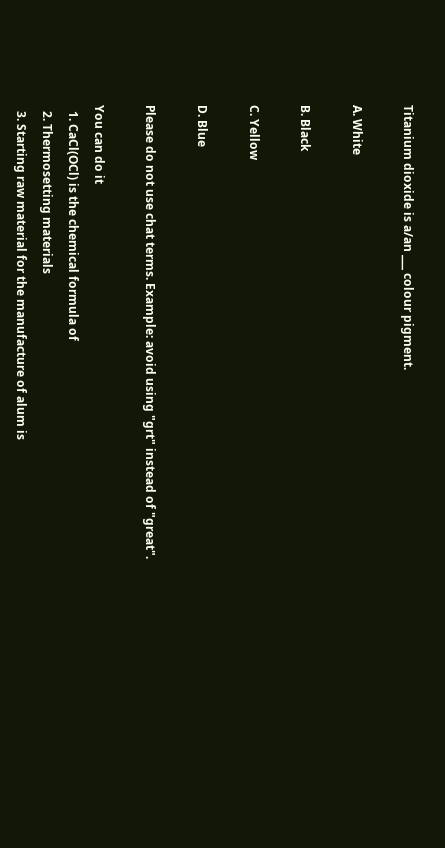Titanium dioxide is a/an ___ colour pigment.

A. White

B. Black

C. Yellow

D. Blue

Please do not use chat terms. Example: avoid using "grt" instead of "great".

You can do it
  1. CaCl(OCl) is the chemical formula of
  2. Thermosetting materials
  3. Starting raw material for the manufacture of alum is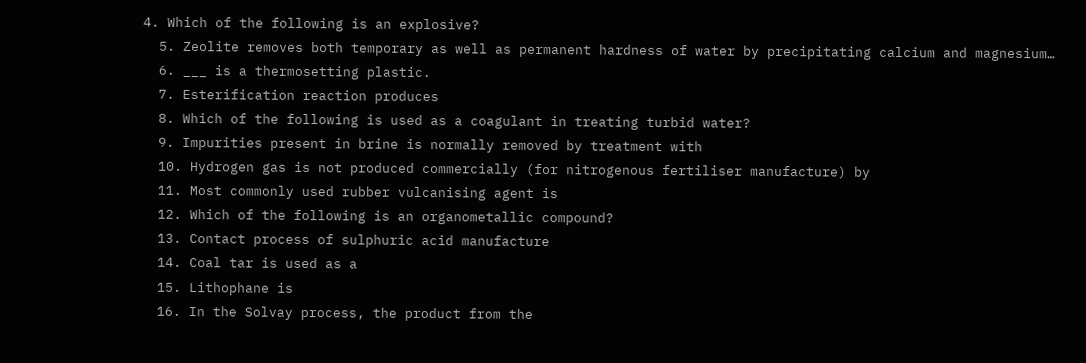4. Which of the following is an explosive?
  5. Zeolite removes both temporary as well as permanent hardness of water by precipitating calcium and magnesium…
  6. ___ is a thermosetting plastic.
  7. Esterification reaction produces
  8. Which of the following is used as a coagulant in treating turbid water?
  9. Impurities present in brine is normally removed by treatment with
  10. Hydrogen gas is not produced commercially (for nitrogenous fertiliser manufacture) by
  11. Most commonly used rubber vulcanising agent is
  12. Which of the following is an organometallic compound?
  13. Contact process of sulphuric acid manufacture
  14. Coal tar is used as a
  15. Lithophane is
  16. In the Solvay process, the product from the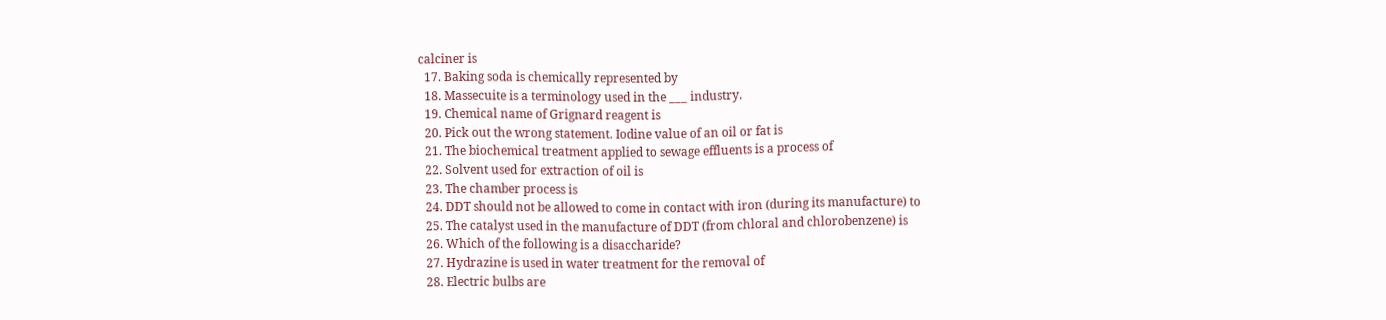calciner is
  17. Baking soda is chemically represented by
  18. Massecuite is a terminology used in the ___ industry.
  19. Chemical name of Grignard reagent is
  20. Pick out the wrong statement. Iodine value of an oil or fat is
  21. The biochemical treatment applied to sewage effluents is a process of
  22. Solvent used for extraction of oil is
  23. The chamber process is
  24. DDT should not be allowed to come in contact with iron (during its manufacture) to
  25. The catalyst used in the manufacture of DDT (from chloral and chlorobenzene) is
  26. Which of the following is a disaccharide?
  27. Hydrazine is used in water treatment for the removal of
  28. Electric bulbs are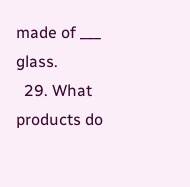made of ___ glass.
  29. What products do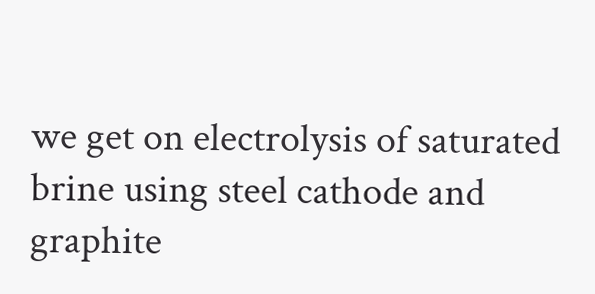we get on electrolysis of saturated brine using steel cathode and graphite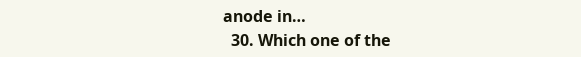anode in…
  30. Which one of the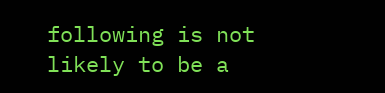following is not likely to be a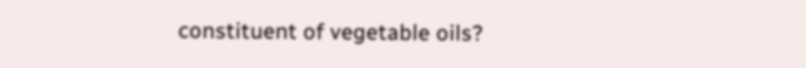constituent of vegetable oils?